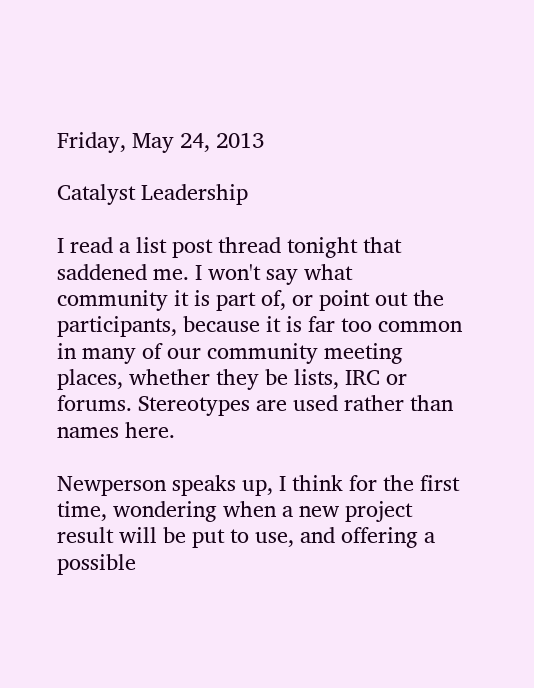Friday, May 24, 2013

Catalyst Leadership

I read a list post thread tonight that saddened me. I won't say what community it is part of, or point out the participants, because it is far too common in many of our community meeting places, whether they be lists, IRC or forums. Stereotypes are used rather than names here.

Newperson speaks up, I think for the first time, wondering when a new project result will be put to use, and offering a possible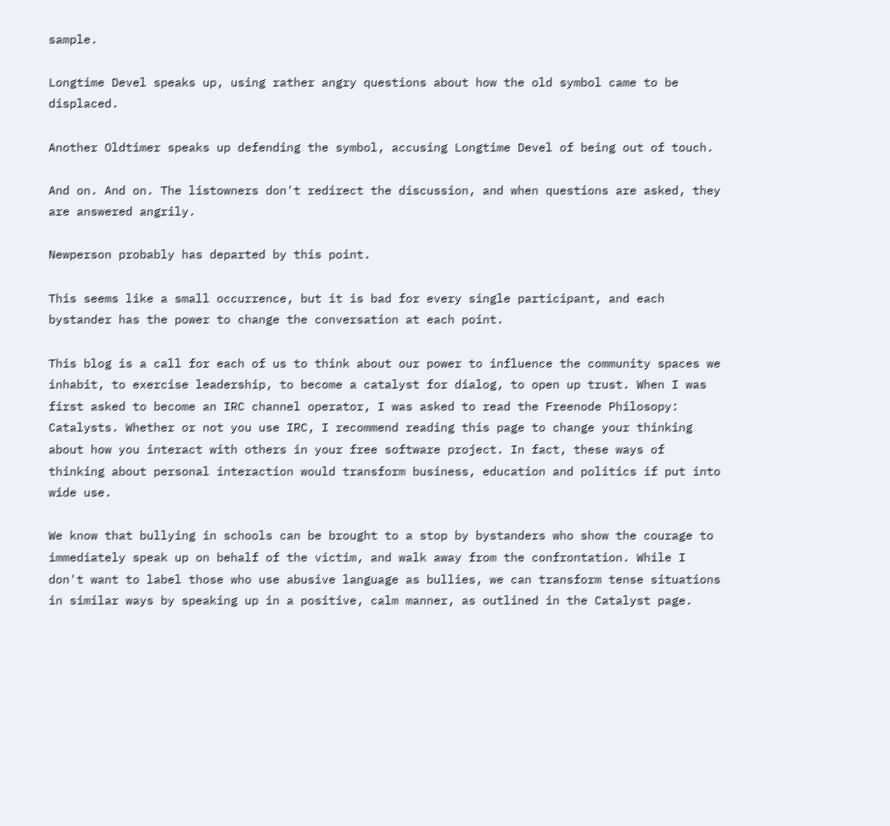sample.

Longtime Devel speaks up, using rather angry questions about how the old symbol came to be displaced.

Another Oldtimer speaks up defending the symbol, accusing Longtime Devel of being out of touch.

And on. And on. The listowners don't redirect the discussion, and when questions are asked, they are answered angrily.

Newperson probably has departed by this point.

This seems like a small occurrence, but it is bad for every single participant, and each bystander has the power to change the conversation at each point.

This blog is a call for each of us to think about our power to influence the community spaces we inhabit, to exercise leadership, to become a catalyst for dialog, to open up trust. When I was first asked to become an IRC channel operator, I was asked to read the Freenode Philosopy: Catalysts. Whether or not you use IRC, I recommend reading this page to change your thinking about how you interact with others in your free software project. In fact, these ways of thinking about personal interaction would transform business, education and politics if put into wide use.

We know that bullying in schools can be brought to a stop by bystanders who show the courage to immediately speak up on behalf of the victim, and walk away from the confrontation. While I don't want to label those who use abusive language as bullies, we can transform tense situations in similar ways by speaking up in a positive, calm manner, as outlined in the Catalyst page.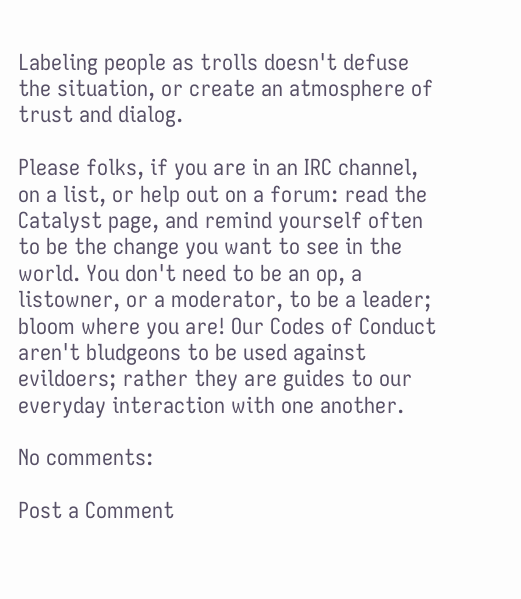Labeling people as trolls doesn't defuse the situation, or create an atmosphere of trust and dialog.

Please folks, if you are in an IRC channel, on a list, or help out on a forum: read the Catalyst page, and remind yourself often to be the change you want to see in the world. You don't need to be an op, a listowner, or a moderator, to be a leader; bloom where you are! Our Codes of Conduct aren't bludgeons to be used against evildoers; rather they are guides to our everyday interaction with one another.

No comments:

Post a Comment